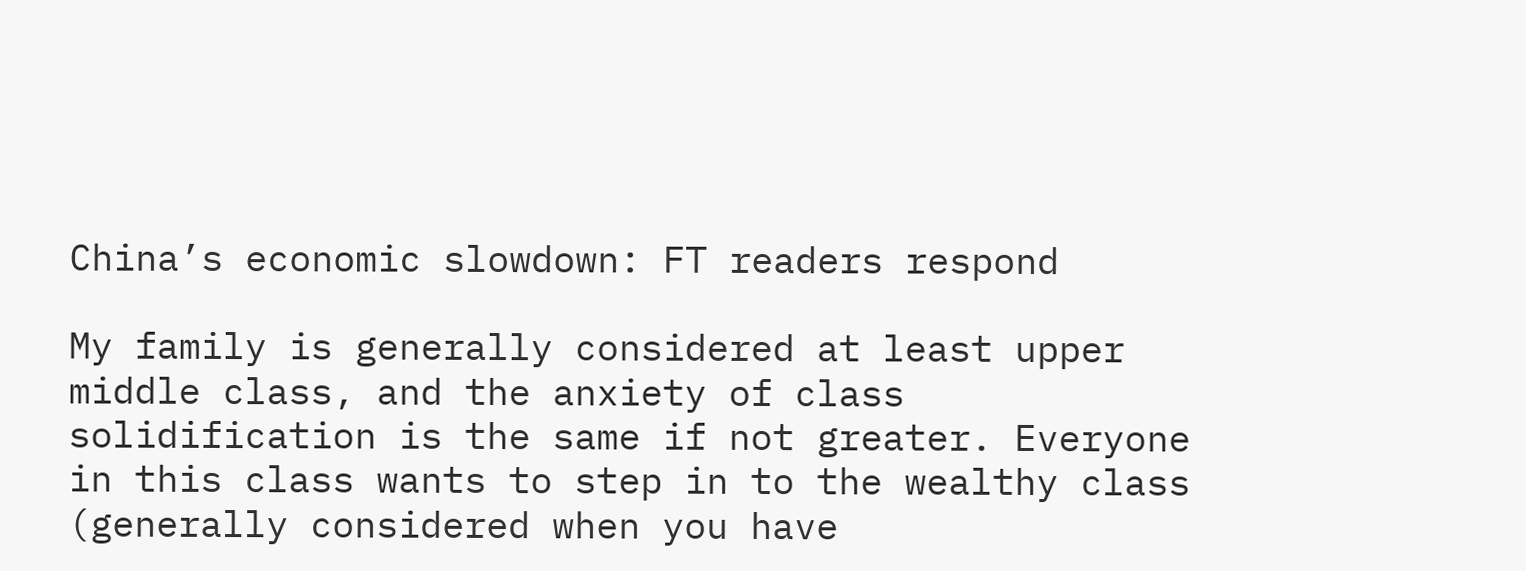China’s economic slowdown: FT readers respond

My family is generally considered at least upper middle class, and the anxiety of class solidification is the same if not greater. Everyone in this class wants to step in to the wealthy class (generally considered when you have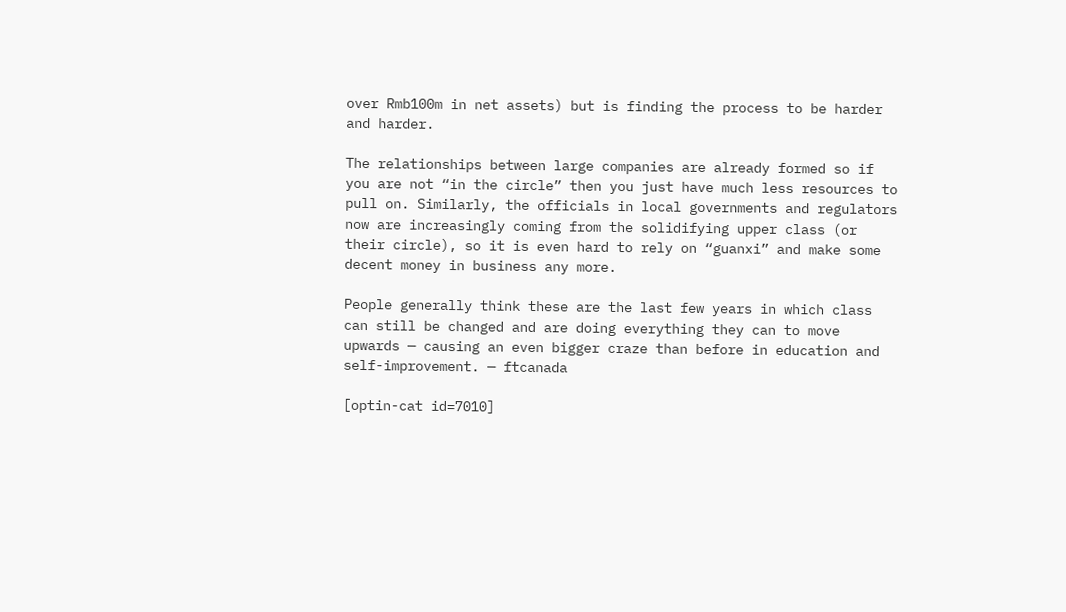over Rmb100m in net assets) but is finding the process to be harder and harder.

The relationships between large companies are already formed so if you are not “in the circle” then you just have much less resources to pull on. Similarly, the officials in local governments and regulators now are increasingly coming from the solidifying upper class (or their circle), so it is even hard to rely on “guanxi” and make some decent money in business any more.

People generally think these are the last few years in which class can still be changed and are doing everything they can to move upwards — causing an even bigger craze than before in education and self-improvement. — ftcanada

[optin-cat id=7010]